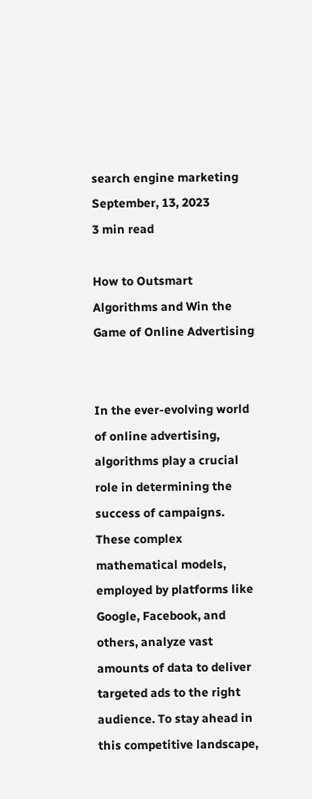search engine marketing
September, 13, 2023
3 min read

How to Outsmart Algorithms and Win the Game of Online Advertising


In the ever-evolving world of online advertising, algorithms play a crucial role in determining the success of campaigns. These complex mathematical models, employed by platforms like Google, Facebook, and others, analyze vast amounts of data to deliver targeted ads to the right audience. To stay ahead in this competitive landscape,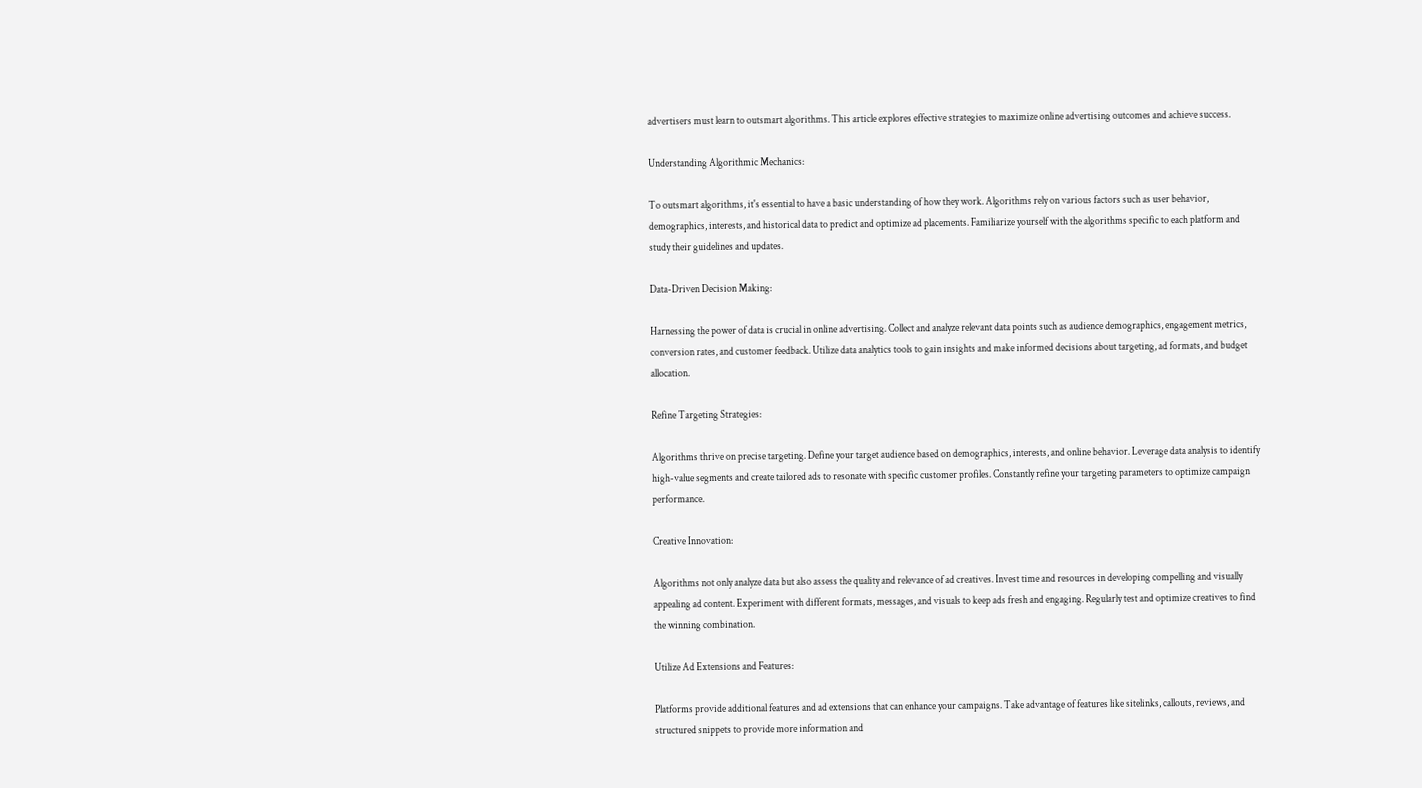advertisers must learn to outsmart algorithms. This article explores effective strategies to maximize online advertising outcomes and achieve success.

Understanding Algorithmic Mechanics:

To outsmart algorithms, it's essential to have a basic understanding of how they work. Algorithms rely on various factors such as user behavior, demographics, interests, and historical data to predict and optimize ad placements. Familiarize yourself with the algorithms specific to each platform and study their guidelines and updates.

Data-Driven Decision Making:

Harnessing the power of data is crucial in online advertising. Collect and analyze relevant data points such as audience demographics, engagement metrics, conversion rates, and customer feedback. Utilize data analytics tools to gain insights and make informed decisions about targeting, ad formats, and budget allocation.

Refine Targeting Strategies:

Algorithms thrive on precise targeting. Define your target audience based on demographics, interests, and online behavior. Leverage data analysis to identify high-value segments and create tailored ads to resonate with specific customer profiles. Constantly refine your targeting parameters to optimize campaign performance.

Creative Innovation:

Algorithms not only analyze data but also assess the quality and relevance of ad creatives. Invest time and resources in developing compelling and visually appealing ad content. Experiment with different formats, messages, and visuals to keep ads fresh and engaging. Regularly test and optimize creatives to find the winning combination.

Utilize Ad Extensions and Features:

Platforms provide additional features and ad extensions that can enhance your campaigns. Take advantage of features like sitelinks, callouts, reviews, and structured snippets to provide more information and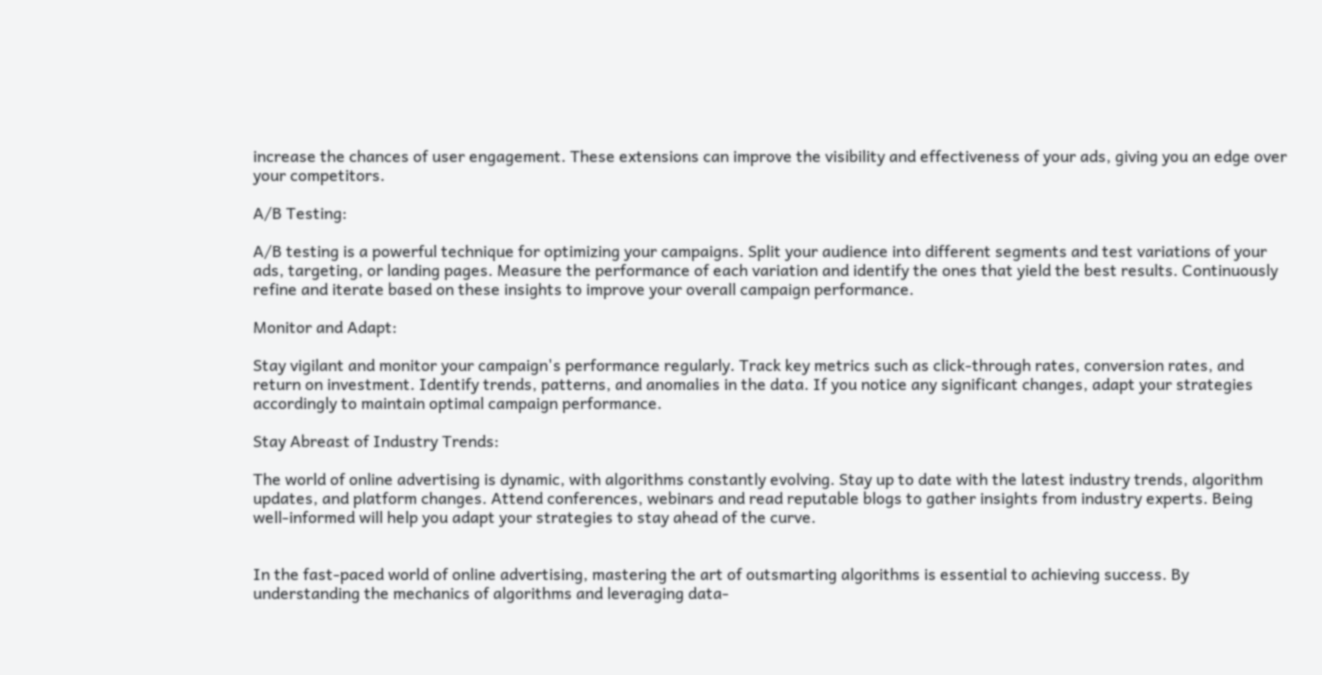increase the chances of user engagement. These extensions can improve the visibility and effectiveness of your ads, giving you an edge over your competitors.

A/B Testing:

A/B testing is a powerful technique for optimizing your campaigns. Split your audience into different segments and test variations of your ads, targeting, or landing pages. Measure the performance of each variation and identify the ones that yield the best results. Continuously refine and iterate based on these insights to improve your overall campaign performance.

Monitor and Adapt:

Stay vigilant and monitor your campaign's performance regularly. Track key metrics such as click-through rates, conversion rates, and return on investment. Identify trends, patterns, and anomalies in the data. If you notice any significant changes, adapt your strategies accordingly to maintain optimal campaign performance.

Stay Abreast of Industry Trends:

The world of online advertising is dynamic, with algorithms constantly evolving. Stay up to date with the latest industry trends, algorithm updates, and platform changes. Attend conferences, webinars and read reputable blogs to gather insights from industry experts. Being well-informed will help you adapt your strategies to stay ahead of the curve.


In the fast-paced world of online advertising, mastering the art of outsmarting algorithms is essential to achieving success. By understanding the mechanics of algorithms and leveraging data-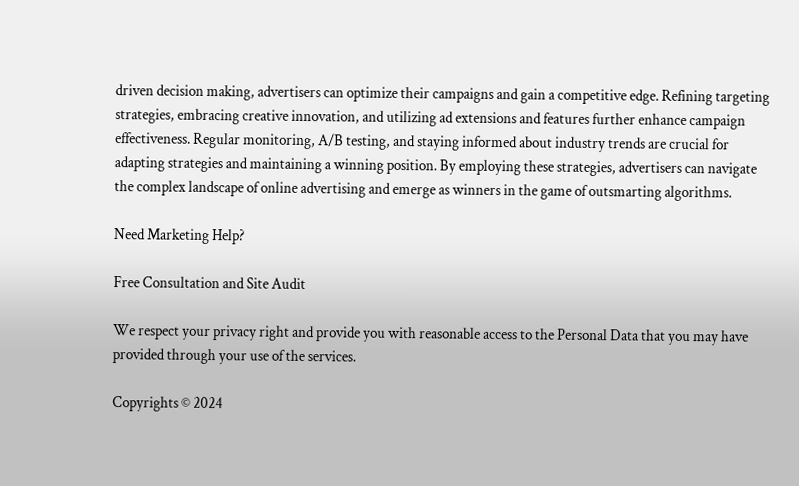driven decision making, advertisers can optimize their campaigns and gain a competitive edge. Refining targeting strategies, embracing creative innovation, and utilizing ad extensions and features further enhance campaign effectiveness. Regular monitoring, A/B testing, and staying informed about industry trends are crucial for adapting strategies and maintaining a winning position. By employing these strategies, advertisers can navigate the complex landscape of online advertising and emerge as winners in the game of outsmarting algorithms.

Need Marketing Help?

Free Consultation and Site Audit

We respect your privacy right and provide you with reasonable access to the Personal Data that you may have provided through your use of the services.

Copyrights © 2024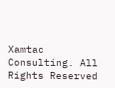Xamtac Consulting. All Rights Reserved